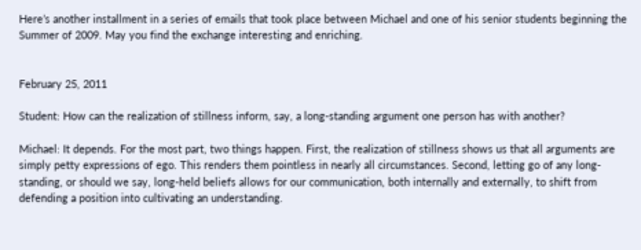Here’s another installment in a series of emails that took place between Michael and one of his senior students beginning the Summer of 2009. May you find the exchange interesting and enriching.


February 25, 2011

Student: How can the realization of stillness inform, say, a long-standing argument one person has with another?

Michael: It depends. For the most part, two things happen. First, the realization of stillness shows us that all arguments are simply petty expressions of ego. This renders them pointless in nearly all circumstances. Second, letting go of any long-standing, or should we say, long-held beliefs allows for our communication, both internally and externally, to shift from defending a position into cultivating an understanding.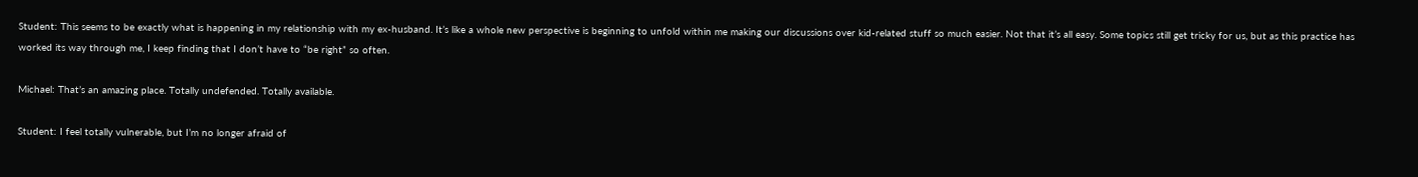Student: This seems to be exactly what is happening in my relationship with my ex-husband. It’s like a whole new perspective is beginning to unfold within me making our discussions over kid-related stuff so much easier. Not that it’s all easy. Some topics still get tricky for us, but as this practice has worked its way through me, I keep finding that I don’t have to “be right” so often.

Michael: That’s an amazing place. Totally undefended. Totally available.

Student: I feel totally vulnerable, but I’m no longer afraid of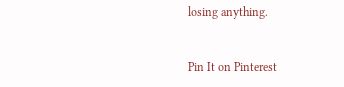losing anything.


Pin It on Pinterest